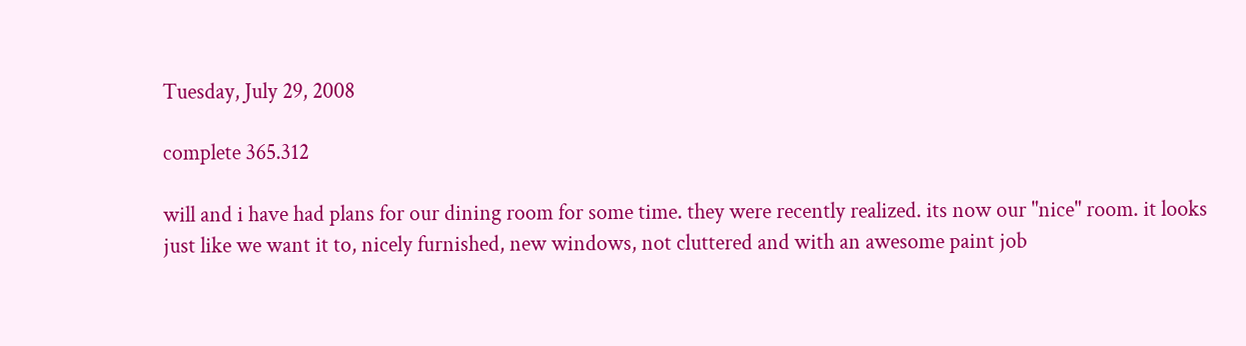Tuesday, July 29, 2008

complete 365.312

will and i have had plans for our dining room for some time. they were recently realized. its now our "nice" room. it looks just like we want it to, nicely furnished, new windows, not cluttered and with an awesome paint job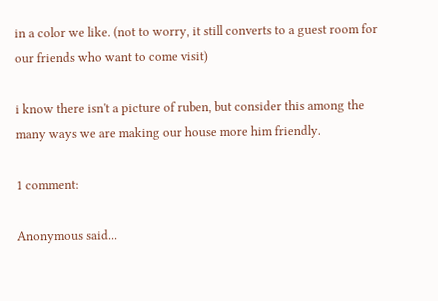in a color we like. (not to worry, it still converts to a guest room for our friends who want to come visit)

i know there isn't a picture of ruben, but consider this among the many ways we are making our house more him friendly.

1 comment:

Anonymous said...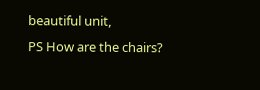beautiful unit,
PS How are the chairs?